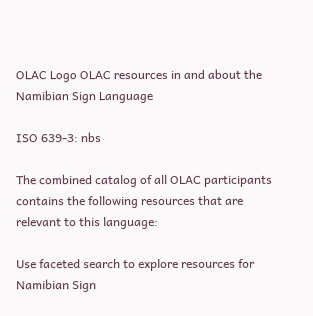OLAC Logo OLAC resources in and about the Namibian Sign Language

ISO 639-3: nbs

The combined catalog of all OLAC participants contains the following resources that are relevant to this language:

Use faceted search to explore resources for Namibian Sign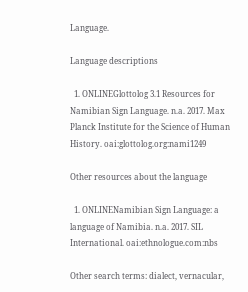Language.

Language descriptions

  1. ONLINEGlottolog 3.1 Resources for Namibian Sign Language. n.a. 2017. Max Planck Institute for the Science of Human History. oai:glottolog.org:nami1249

Other resources about the language

  1. ONLINENamibian Sign Language: a language of Namibia. n.a. 2017. SIL International. oai:ethnologue.com:nbs

Other search terms: dialect, vernacular,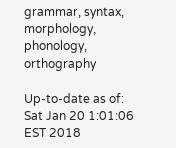grammar, syntax, morphology, phonology, orthography

Up-to-date as of: Sat Jan 20 1:01:06 EST 2018